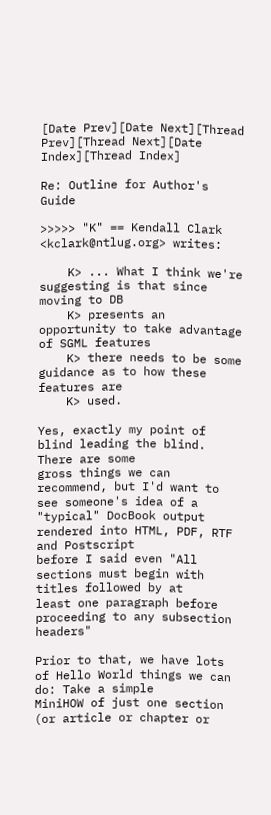[Date Prev][Date Next][Thread Prev][Thread Next][Date Index][Thread Index]

Re: Outline for Author's Guide

>>>>> "K" == Kendall Clark <kclark@ntlug.org> writes:

    K> ... What I think we're suggesting is that since moving to DB
    K> presents an opportunity to take advantage of SGML features
    K> there needs to be some guidance as to how these features are
    K> used.

Yes, exactly my point of blind leading the blind.  There are some
gross things we can recommend, but I'd want to see someone's idea of a
"typical" DocBook output rendered into HTML, PDF, RTF and Postscript
before I said even "All sections must begin with titles followed by at
least one paragraph before proceeding to any subsection headers"

Prior to that, we have lots of Hello World things we can do: Take a simple
MiniHOW of just one section (or article or chapter or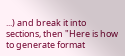...) and break it into
sections, then "Here is how to generate format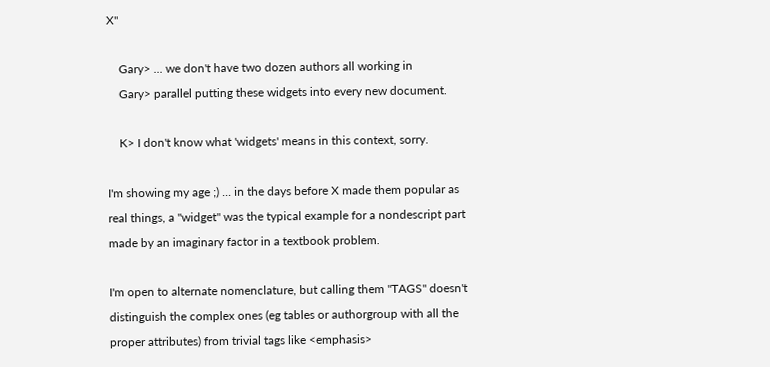X"

    Gary> ... we don't have two dozen authors all working in
    Gary> parallel putting these widgets into every new document.

    K> I don't know what 'widgets' means in this context, sorry.

I'm showing my age ;) ... in the days before X made them popular as
real things, a "widget" was the typical example for a nondescript part
made by an imaginary factor in a textbook problem.

I'm open to alternate nomenclature, but calling them "TAGS" doesn't
distinguish the complex ones (eg tables or authorgroup with all the
proper attributes) from trivial tags like <emphasis>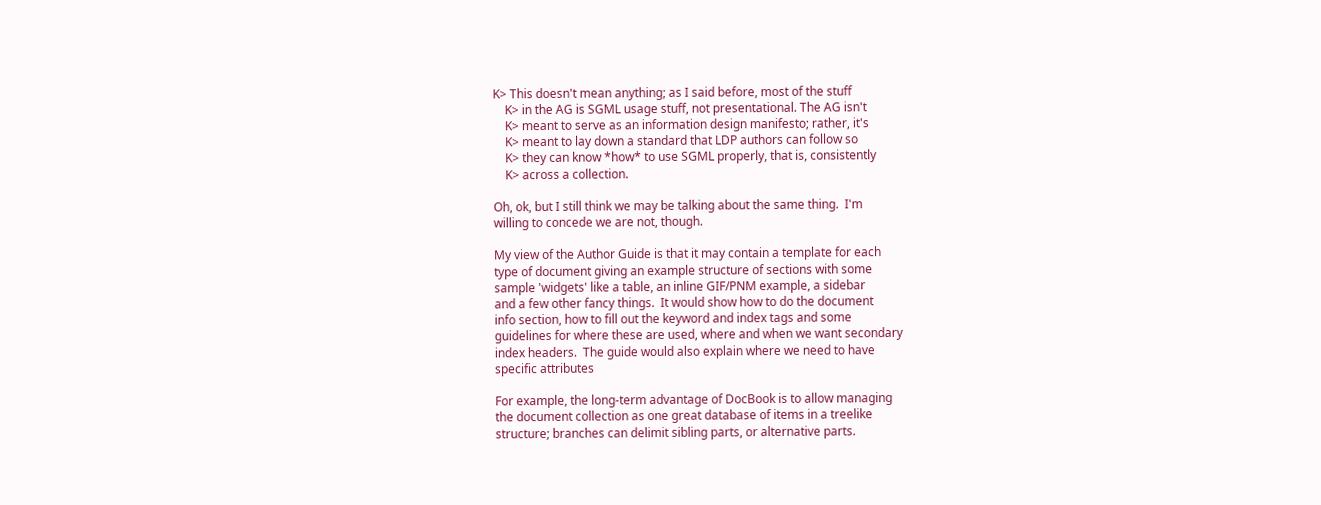K> This doesn't mean anything; as I said before, most of the stuff
    K> in the AG is SGML usage stuff, not presentational. The AG isn't
    K> meant to serve as an information design manifesto; rather, it's
    K> meant to lay down a standard that LDP authors can follow so
    K> they can know *how* to use SGML properly, that is, consistently
    K> across a collection.

Oh, ok, but I still think we may be talking about the same thing.  I'm
willing to concede we are not, though.

My view of the Author Guide is that it may contain a template for each
type of document giving an example structure of sections with some
sample 'widgets' like a table, an inline GIF/PNM example, a sidebar
and a few other fancy things.  It would show how to do the document
info section, how to fill out the keyword and index tags and some
guidelines for where these are used, where and when we want secondary
index headers.  The guide would also explain where we need to have
specific attributes

For example, the long-term advantage of DocBook is to allow managing
the document collection as one great database of items in a treelike
structure; branches can delimit sibling parts, or alternative parts.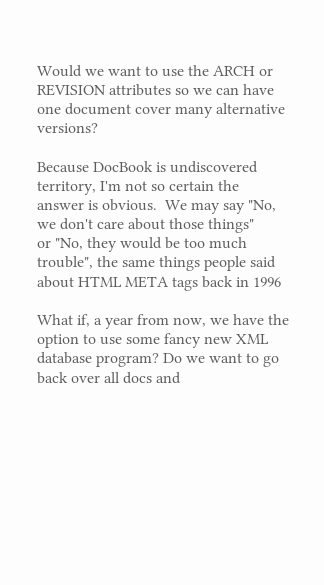Would we want to use the ARCH or REVISION attributes so we can have
one document cover many alternative versions?

Because DocBook is undiscovered territory, I'm not so certain the
answer is obvious.  We may say "No, we don't care about those things"
or "No, they would be too much trouble", the same things people said
about HTML META tags back in 1996

What if, a year from now, we have the option to use some fancy new XML
database program? Do we want to go back over all docs and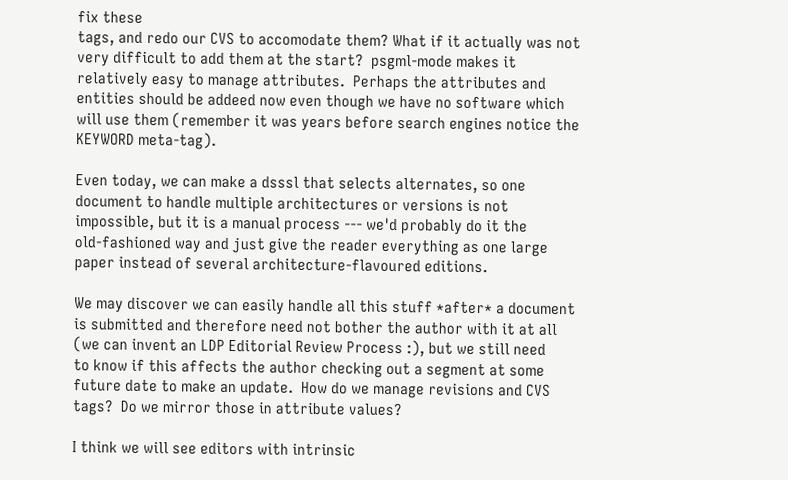fix these
tags, and redo our CVS to accomodate them? What if it actually was not
very difficult to add them at the start?  psgml-mode makes it
relatively easy to manage attributes.  Perhaps the attributes and
entities should be addeed now even though we have no software which
will use them (remember it was years before search engines notice the
KEYWORD meta-tag).

Even today, we can make a dsssl that selects alternates, so one
document to handle multiple architectures or versions is not
impossible, but it is a manual process --- we'd probably do it the
old-fashioned way and just give the reader everything as one large
paper instead of several architecture-flavoured editions.

We may discover we can easily handle all this stuff *after* a document
is submitted and therefore need not bother the author with it at all
(we can invent an LDP Editorial Review Process :), but we still need
to know if this affects the author checking out a segment at some
future date to make an update.  How do we manage revisions and CVS
tags?  Do we mirror those in attribute values?

I think we will see editors with intrinsic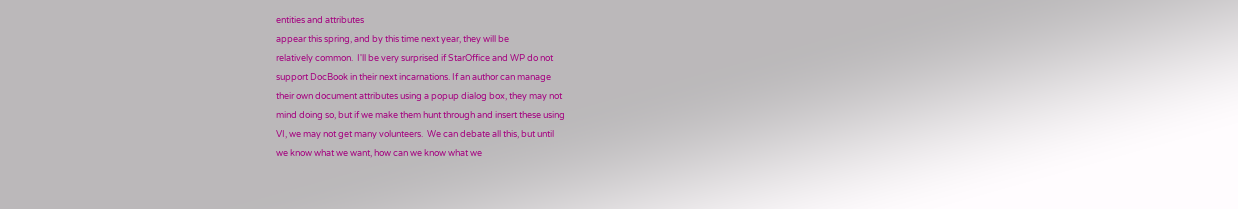entities and attributes
appear this spring, and by this time next year, they will be
relatively common.  I'll be very surprised if StarOffice and WP do not
support DocBook in their next incarnations. If an author can manage
their own document attributes using a popup dialog box, they may not
mind doing so, but if we make them hunt through and insert these using
VI, we may not get many volunteers.  We can debate all this, but until
we know what we want, how can we know what we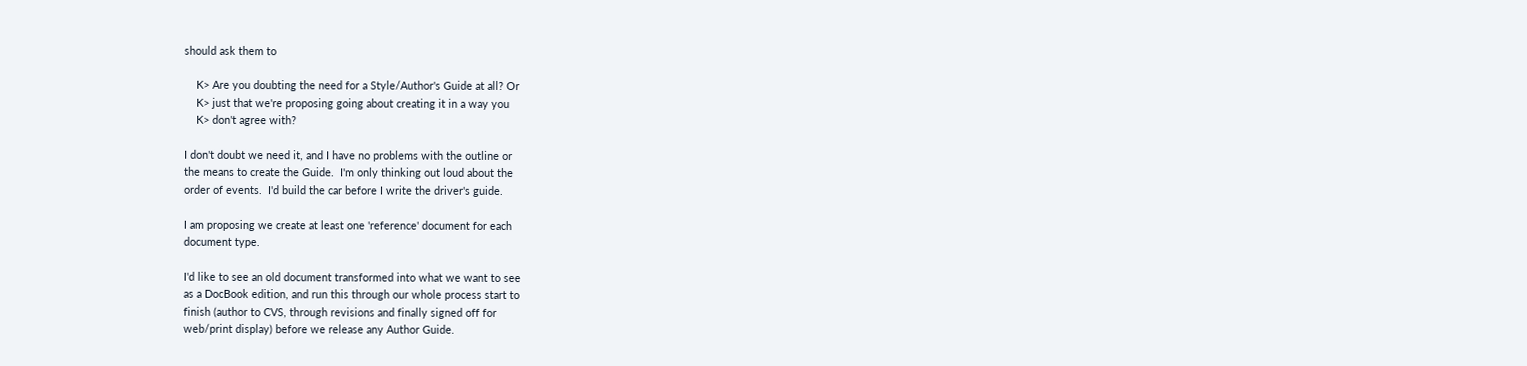should ask them to

    K> Are you doubting the need for a Style/Author's Guide at all? Or
    K> just that we're proposing going about creating it in a way you
    K> don't agree with?

I don't doubt we need it, and I have no problems with the outline or
the means to create the Guide.  I'm only thinking out loud about the
order of events.  I'd build the car before I write the driver's guide.

I am proposing we create at least one 'reference' document for each
document type.

I'd like to see an old document transformed into what we want to see
as a DocBook edition, and run this through our whole process start to
finish (author to CVS, through revisions and finally signed off for
web/print display) before we release any Author Guide.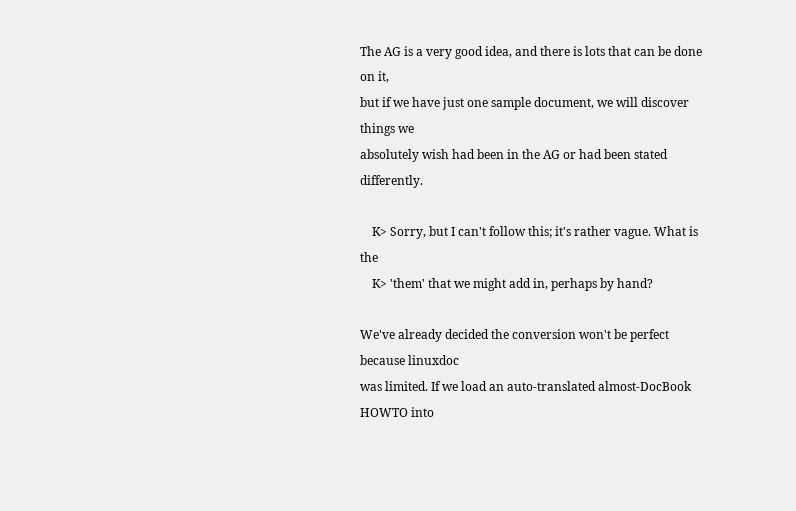The AG is a very good idea, and there is lots that can be done on it,
but if we have just one sample document, we will discover things we
absolutely wish had been in the AG or had been stated differently.

    K> Sorry, but I can't follow this; it's rather vague. What is the
    K> 'them' that we might add in, perhaps by hand?

We've already decided the conversion won't be perfect because linuxdoc
was limited. If we load an auto-translated almost-DocBook HOWTO into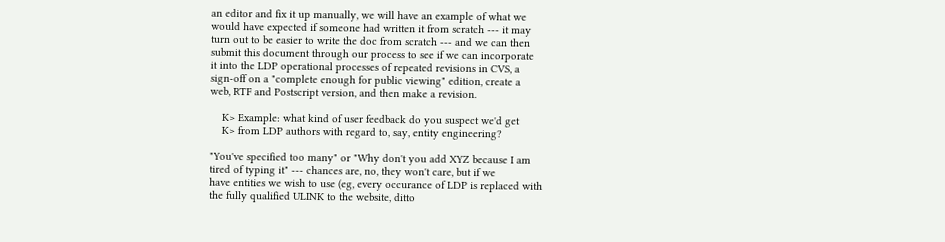an editor and fix it up manually, we will have an example of what we
would have expected if someone had written it from scratch --- it may
turn out to be easier to write the doc from scratch --- and we can then
submit this document through our process to see if we can incorporate
it into the LDP operational processes of repeated revisions in CVS, a
sign-off on a "complete enough for public viewing" edition, create a
web, RTF and Postscript version, and then make a revision.

    K> Example: what kind of user feedback do you suspect we'd get
    K> from LDP authors with regard to, say, entity engineering?

"You've specified too many" or "Why don't you add XYZ because I am
tired of typing it" --- chances are, no, they won't care, but if we
have entities we wish to use (eg, every occurance of LDP is replaced with
the fully qualified ULINK to the website, ditto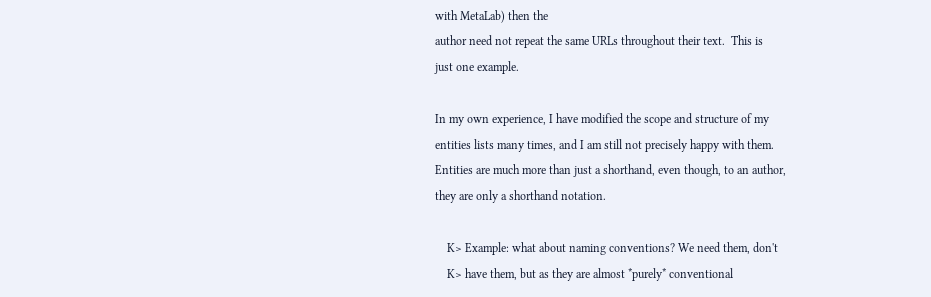with MetaLab) then the
author need not repeat the same URLs throughout their text.  This is
just one example.

In my own experience, I have modified the scope and structure of my
entities lists many times, and I am still not precisely happy with them.
Entities are much more than just a shorthand, even though, to an author,
they are only a shorthand notation.

    K> Example: what about naming conventions? We need them, don't
    K> have them, but as they are almost *purely* conventional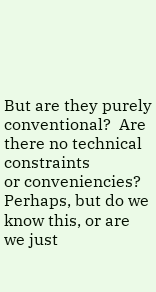But are they purely conventional?  Are there no technical constraints
or conveniencies?  Perhaps, but do we know this, or are we just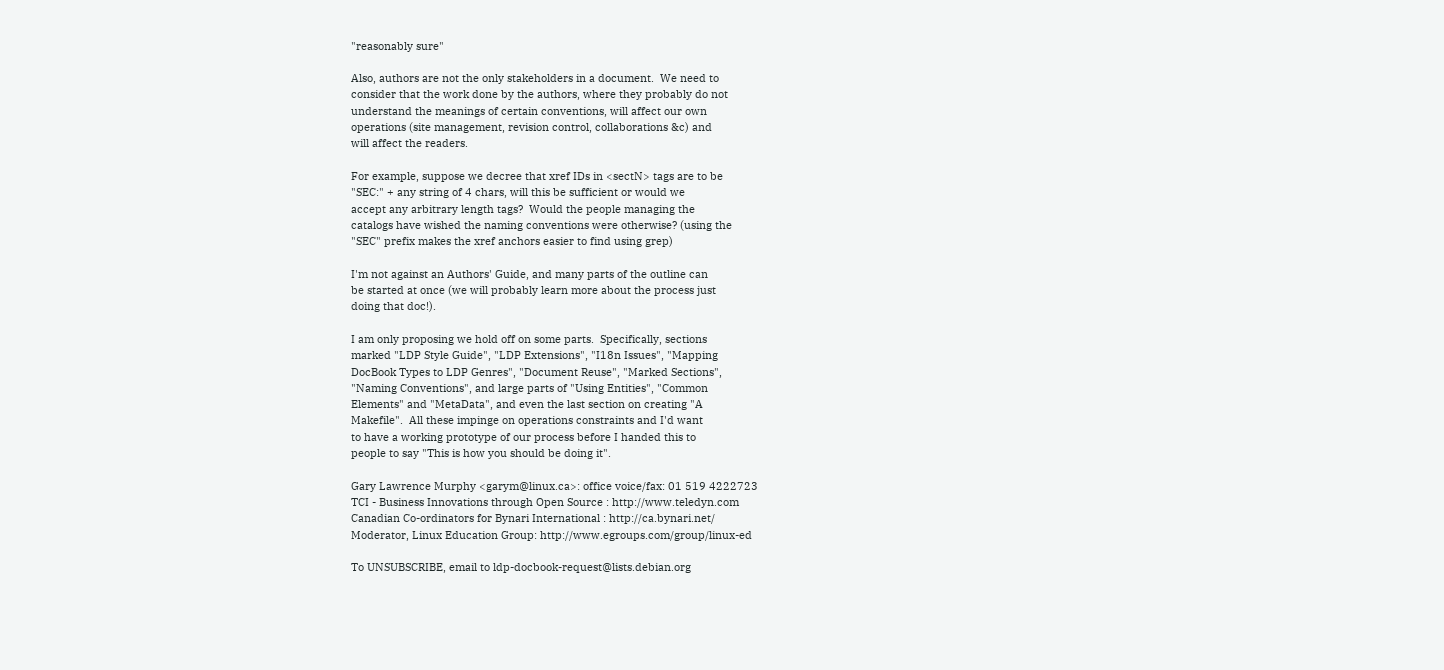"reasonably sure"

Also, authors are not the only stakeholders in a document.  We need to
consider that the work done by the authors, where they probably do not
understand the meanings of certain conventions, will affect our own
operations (site management, revision control, collaborations &c) and
will affect the readers.

For example, suppose we decree that xref IDs in <sectN> tags are to be
"SEC:" + any string of 4 chars, will this be sufficient or would we
accept any arbitrary length tags?  Would the people managing the
catalogs have wished the naming conventions were otherwise? (using the
"SEC" prefix makes the xref anchors easier to find using grep)

I'm not against an Authors' Guide, and many parts of the outline can
be started at once (we will probably learn more about the process just
doing that doc!).

I am only proposing we hold off on some parts.  Specifically, sections
marked "LDP Style Guide", "LDP Extensions", "I18n Issues", "Mapping
DocBook Types to LDP Genres", "Document Reuse", "Marked Sections",
"Naming Conventions", and large parts of "Using Entities", "Common
Elements" and "MetaData", and even the last section on creating "A
Makefile".  All these impinge on operations constraints and I'd want
to have a working prototype of our process before I handed this to
people to say "This is how you should be doing it".

Gary Lawrence Murphy <garym@linux.ca>: office voice/fax: 01 519 4222723
TCI - Business Innovations through Open Source : http://www.teledyn.com
Canadian Co-ordinators for Bynari International : http://ca.bynari.net/
Moderator, Linux Education Group: http://www.egroups.com/group/linux-ed

To UNSUBSCRIBE, email to ldp-docbook-request@lists.debian.org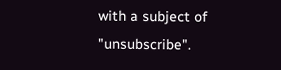with a subject of "unsubscribe".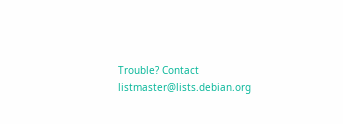Trouble? Contact listmaster@lists.debian.org